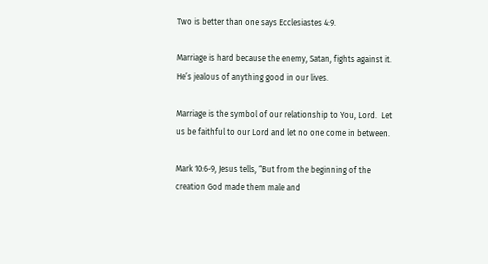Two is better than one says Ecclesiastes 4:9.

Marriage is hard because the enemy, Satan, fights against it.  He’s jealous of anything good in our lives.

Marriage is the symbol of our relationship to You, Lord.  Let us be faithful to our Lord and let no one come in between.

Mark 10:6-9, Jesus tells, “But from the beginning of the creation God made them male and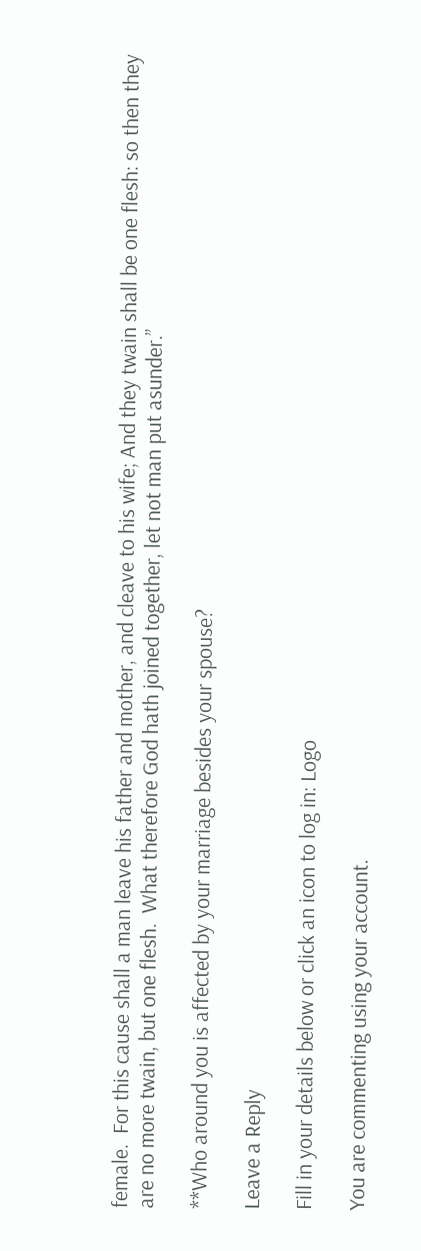female.  For this cause shall a man leave his father and mother, and cleave to his wife; And they twain shall be one flesh: so then they are no more twain, but one flesh.  What therefore God hath joined together, let not man put asunder.”

**Who around you is affected by your marriage besides your spouse?

Leave a Reply

Fill in your details below or click an icon to log in: Logo

You are commenting using your account.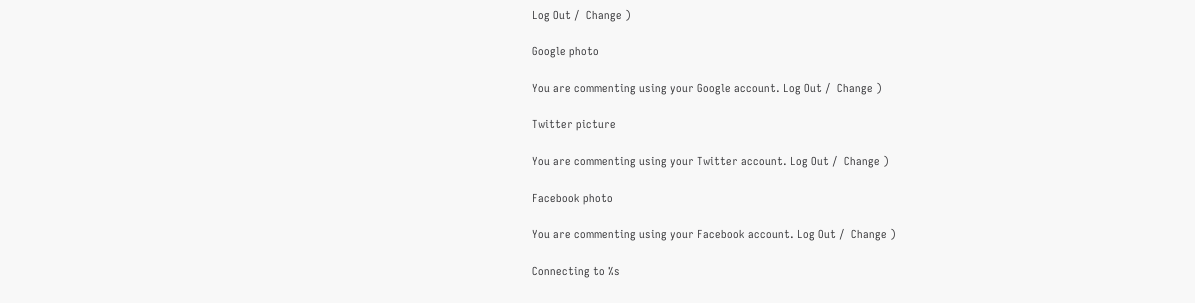Log Out /  Change )

Google photo

You are commenting using your Google account. Log Out /  Change )

Twitter picture

You are commenting using your Twitter account. Log Out /  Change )

Facebook photo

You are commenting using your Facebook account. Log Out /  Change )

Connecting to %s